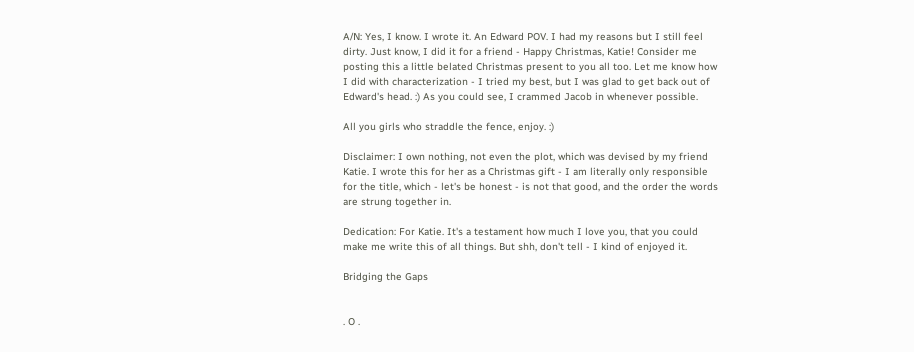A/N: Yes, I know. I wrote it. An Edward POV. I had my reasons but I still feel dirty. Just know, I did it for a friend - Happy Christmas, Katie! Consider me posting this a little belated Christmas present to you all too. Let me know how I did with characterization - I tried my best, but I was glad to get back out of Edward's head. :) As you could see, I crammed Jacob in whenever possible.

All you girls who straddle the fence, enjoy. :)

Disclaimer: I own nothing, not even the plot, which was devised by my friend Katie. I wrote this for her as a Christmas gift - I am literally only responsible for the title, which - let's be honest - is not that good, and the order the words are strung together in.

Dedication: For Katie. It's a testament how much I love you, that you could make me write this of all things. But shh, don't tell - I kind of enjoyed it.

Bridging the Gaps


. O .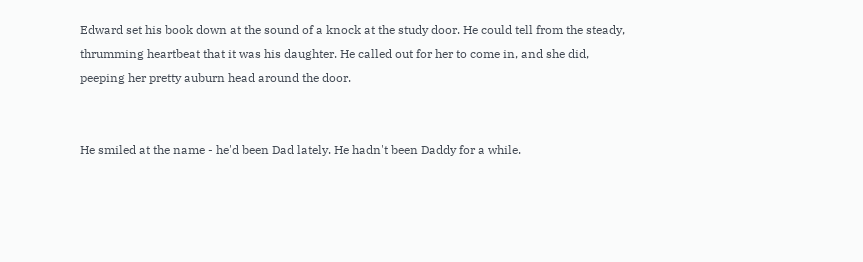Edward set his book down at the sound of a knock at the study door. He could tell from the steady, thrumming heartbeat that it was his daughter. He called out for her to come in, and she did, peeping her pretty auburn head around the door.


He smiled at the name - he'd been Dad lately. He hadn't been Daddy for a while.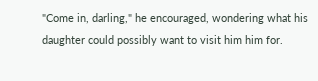"Come in, darling," he encouraged, wondering what his daughter could possibly want to visit him him for.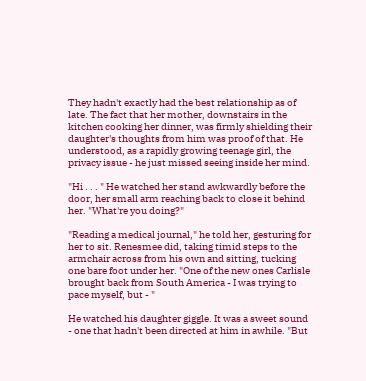They hadn't exactly had the best relationship as of late. The fact that her mother, downstairs in the kitchen cooking her dinner, was firmly shielding their daughter's thoughts from him was proof of that. He understood, as a rapidly growing teenage girl, the privacy issue - he just missed seeing inside her mind.

"Hi . . . " He watched her stand awkwardly before the door, her small arm reaching back to close it behind her. "What're you doing?"

"Reading a medical journal," he told her, gesturing for her to sit. Renesmee did, taking timid steps to the armchair across from his own and sitting, tucking one bare foot under her. "One of the new ones Carlisle brought back from South America - I was trying to pace myself, but - "

He watched his daughter giggle. It was a sweet sound - one that hadn't been directed at him in awhile. "But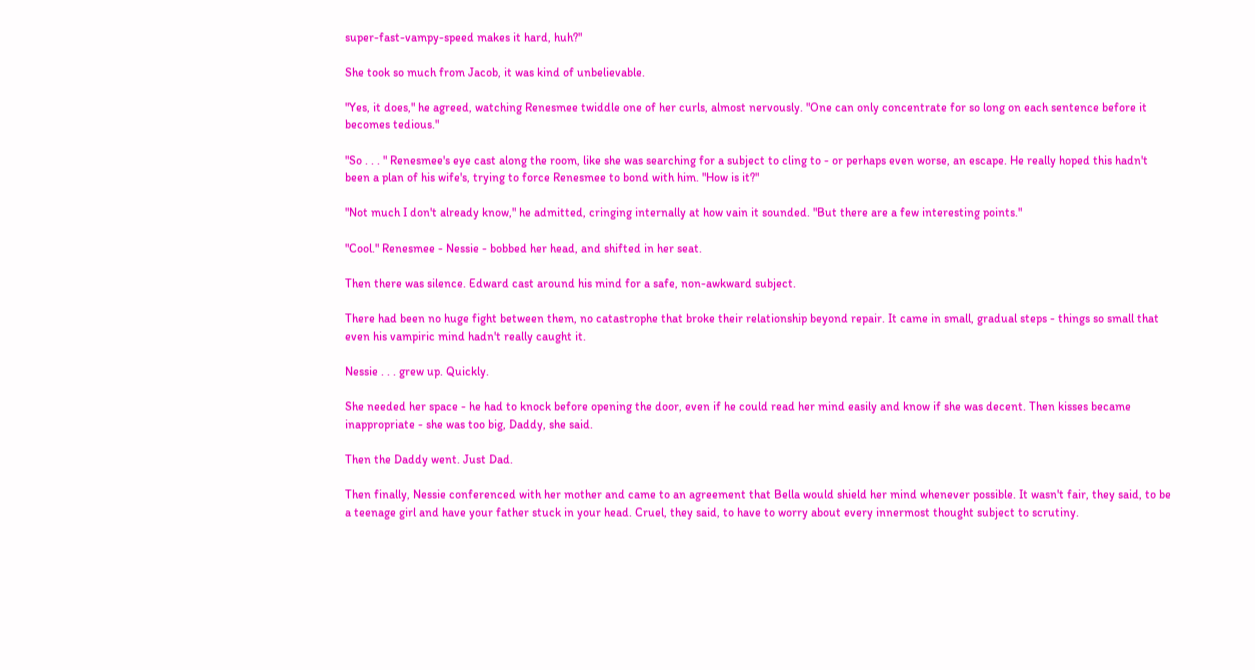super-fast-vampy-speed makes it hard, huh?"

She took so much from Jacob, it was kind of unbelievable.

"Yes, it does," he agreed, watching Renesmee twiddle one of her curls, almost nervously. "One can only concentrate for so long on each sentence before it becomes tedious."

"So . . . " Renesmee's eye cast along the room, like she was searching for a subject to cling to - or perhaps even worse, an escape. He really hoped this hadn't been a plan of his wife's, trying to force Renesmee to bond with him. "How is it?"

"Not much I don't already know," he admitted, cringing internally at how vain it sounded. "But there are a few interesting points."

"Cool." Renesmee - Nessie - bobbed her head, and shifted in her seat.

Then there was silence. Edward cast around his mind for a safe, non-awkward subject.

There had been no huge fight between them, no catastrophe that broke their relationship beyond repair. It came in small, gradual steps - things so small that even his vampiric mind hadn't really caught it.

Nessie . . . grew up. Quickly.

She needed her space - he had to knock before opening the door, even if he could read her mind easily and know if she was decent. Then kisses became inappropriate - she was too big, Daddy, she said.

Then the Daddy went. Just Dad.

Then finally, Nessie conferenced with her mother and came to an agreement that Bella would shield her mind whenever possible. It wasn't fair, they said, to be a teenage girl and have your father stuck in your head. Cruel, they said, to have to worry about every innermost thought subject to scrutiny.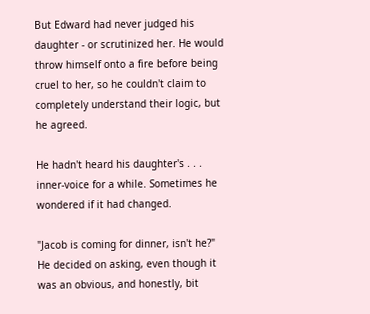But Edward had never judged his daughter - or scrutinized her. He would throw himself onto a fire before being cruel to her, so he couldn't claim to completely understand their logic, but he agreed.

He hadn't heard his daughter's . . . inner-voice for a while. Sometimes he wondered if it had changed.

"Jacob is coming for dinner, isn't he?" He decided on asking, even though it was an obvious, and honestly, bit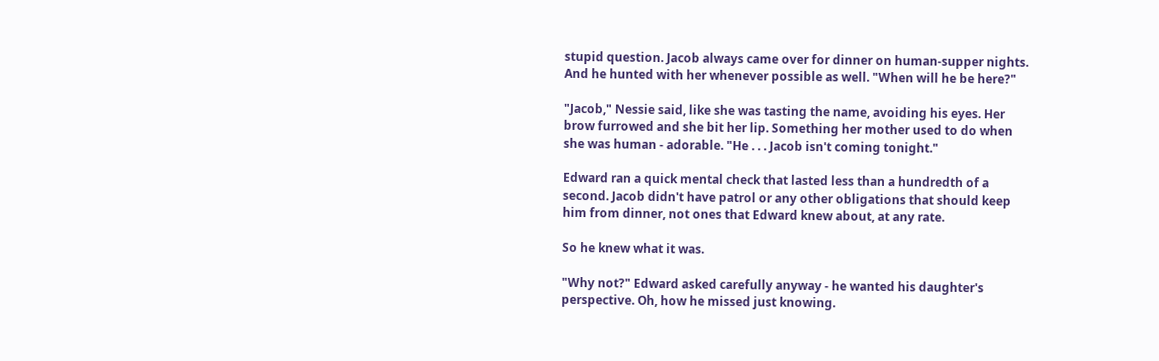stupid question. Jacob always came over for dinner on human-supper nights. And he hunted with her whenever possible as well. "When will he be here?"

"Jacob," Nessie said, like she was tasting the name, avoiding his eyes. Her brow furrowed and she bit her lip. Something her mother used to do when she was human - adorable. "He . . . Jacob isn't coming tonight."

Edward ran a quick mental check that lasted less than a hundredth of a second. Jacob didn't have patrol or any other obligations that should keep him from dinner, not ones that Edward knew about, at any rate.

So he knew what it was.

"Why not?" Edward asked carefully anyway - he wanted his daughter's perspective. Oh, how he missed just knowing.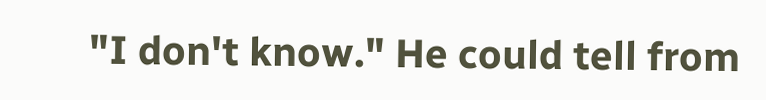"I don't know." He could tell from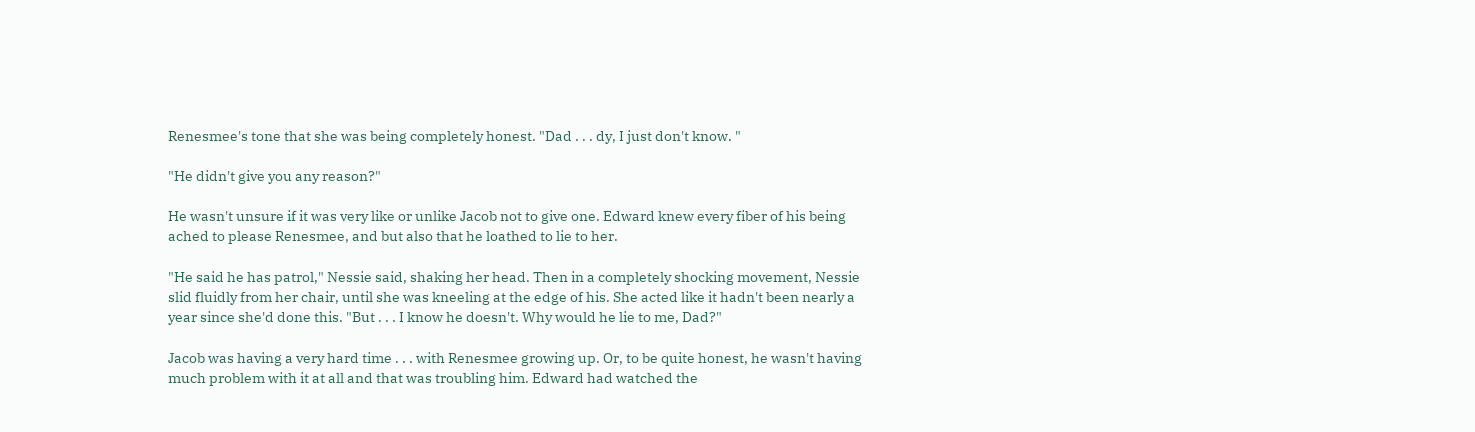Renesmee's tone that she was being completely honest. "Dad . . . dy, I just don't know. "

"He didn't give you any reason?"

He wasn't unsure if it was very like or unlike Jacob not to give one. Edward knew every fiber of his being ached to please Renesmee, and but also that he loathed to lie to her.

"He said he has patrol," Nessie said, shaking her head. Then in a completely shocking movement, Nessie slid fluidly from her chair, until she was kneeling at the edge of his. She acted like it hadn't been nearly a year since she'd done this. "But . . . I know he doesn't. Why would he lie to me, Dad?"

Jacob was having a very hard time . . . with Renesmee growing up. Or, to be quite honest, he wasn't having much problem with it at all and that was troubling him. Edward had watched the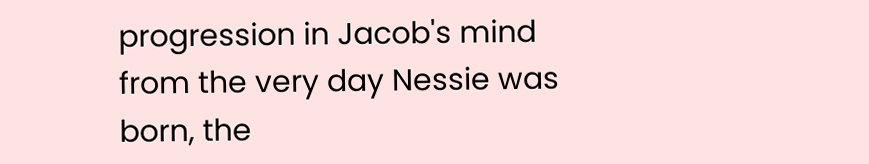progression in Jacob's mind from the very day Nessie was born, the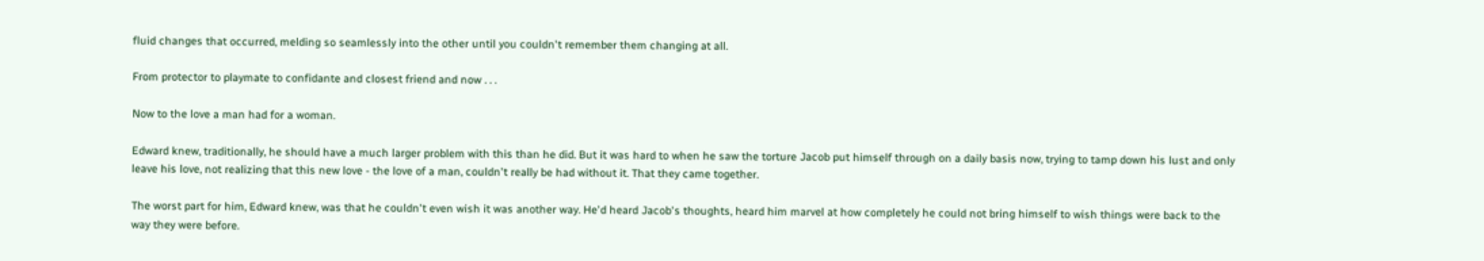fluid changes that occurred, melding so seamlessly into the other until you couldn't remember them changing at all.

From protector to playmate to confidante and closest friend and now . . .

Now to the love a man had for a woman.

Edward knew, traditionally, he should have a much larger problem with this than he did. But it was hard to when he saw the torture Jacob put himself through on a daily basis now, trying to tamp down his lust and only leave his love, not realizing that this new love - the love of a man, couldn't really be had without it. That they came together.

The worst part for him, Edward knew, was that he couldn't even wish it was another way. He'd heard Jacob's thoughts, heard him marvel at how completely he could not bring himself to wish things were back to the way they were before.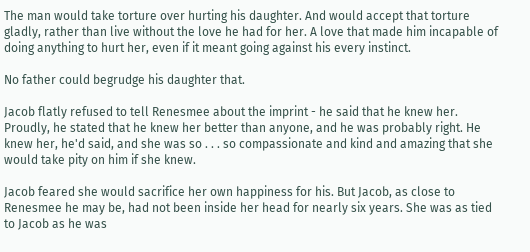The man would take torture over hurting his daughter. And would accept that torture gladly, rather than live without the love he had for her. A love that made him incapable of doing anything to hurt her, even if it meant going against his every instinct.

No father could begrudge his daughter that.

Jacob flatly refused to tell Renesmee about the imprint - he said that he knew her. Proudly, he stated that he knew her better than anyone, and he was probably right. He knew her, he'd said, and she was so . . . so compassionate and kind and amazing that she would take pity on him if she knew.

Jacob feared she would sacrifice her own happiness for his. But Jacob, as close to Renesmee he may be, had not been inside her head for nearly six years. She was as tied to Jacob as he was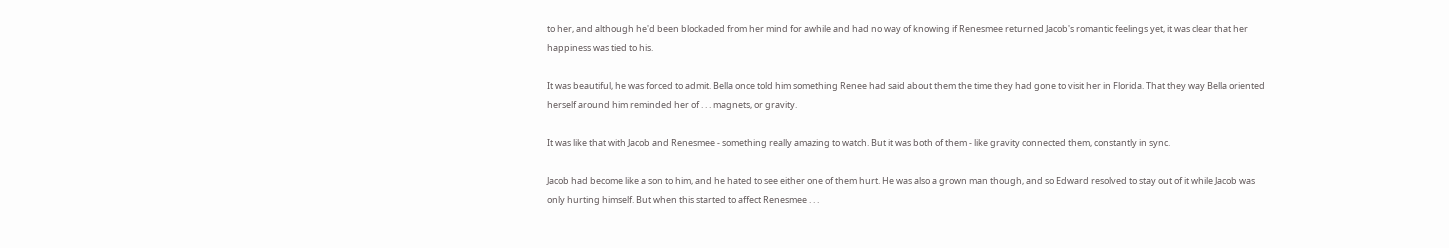to her, and although he'd been blockaded from her mind for awhile and had no way of knowing if Renesmee returned Jacob's romantic feelings yet, it was clear that her happiness was tied to his.

It was beautiful, he was forced to admit. Bella once told him something Renee had said about them the time they had gone to visit her in Florida. That they way Bella oriented herself around him reminded her of . . . magnets, or gravity.

It was like that with Jacob and Renesmee - something really amazing to watch. But it was both of them - like gravity connected them, constantly in sync.

Jacob had become like a son to him, and he hated to see either one of them hurt. He was also a grown man though, and so Edward resolved to stay out of it while Jacob was only hurting himself. But when this started to affect Renesmee . . .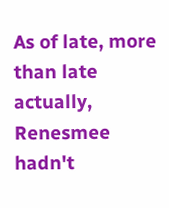As of late, more than late actually, Renesmee hadn't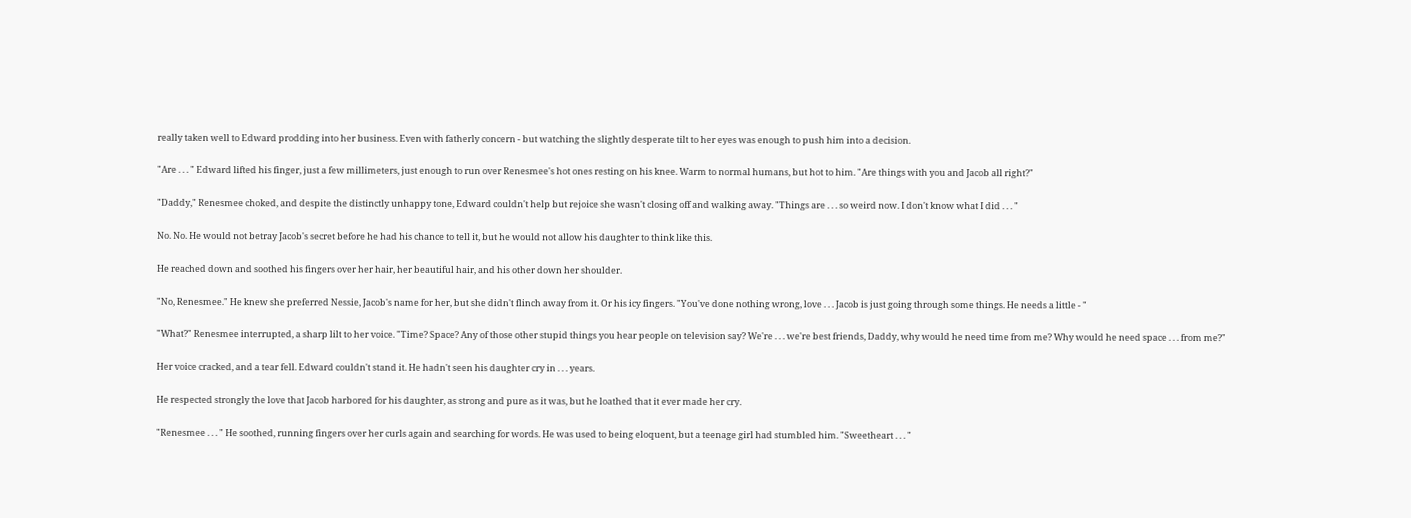really taken well to Edward prodding into her business. Even with fatherly concern - but watching the slightly desperate tilt to her eyes was enough to push him into a decision.

"Are . . . " Edward lifted his finger, just a few millimeters, just enough to run over Renesmee's hot ones resting on his knee. Warm to normal humans, but hot to him. "Are things with you and Jacob all right?"

"Daddy," Renesmee choked, and despite the distinctly unhappy tone, Edward couldn't help but rejoice she wasn't closing off and walking away. "Things are . . . so weird now. I don't know what I did . . . "

No. No. He would not betray Jacob's secret before he had his chance to tell it, but he would not allow his daughter to think like this.

He reached down and soothed his fingers over her hair, her beautiful hair, and his other down her shoulder.

"No, Renesmee." He knew she preferred Nessie, Jacob's name for her, but she didn't flinch away from it. Or his icy fingers. "You've done nothing wrong, love . . . Jacob is just going through some things. He needs a little - "

"What?" Renesmee interrupted, a sharp lilt to her voice. "Time? Space? Any of those other stupid things you hear people on television say? We're . . . we're best friends, Daddy, why would he need time from me? Why would he need space . . . from me?"

Her voice cracked, and a tear fell. Edward couldn't stand it. He hadn't seen his daughter cry in . . . years.

He respected strongly the love that Jacob harbored for his daughter, as strong and pure as it was, but he loathed that it ever made her cry.

"Renesmee . . . " He soothed, running fingers over her curls again and searching for words. He was used to being eloquent, but a teenage girl had stumbled him. "Sweetheart . . . "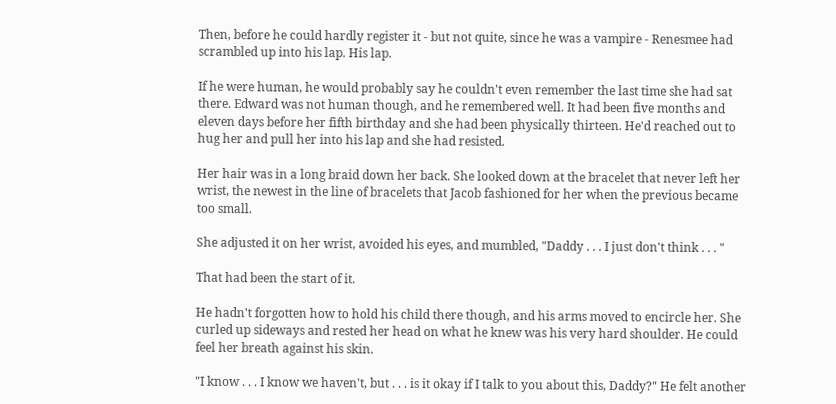Then, before he could hardly register it - but not quite, since he was a vampire - Renesmee had scrambled up into his lap. His lap.

If he were human, he would probably say he couldn't even remember the last time she had sat there. Edward was not human though, and he remembered well. It had been five months and eleven days before her fifth birthday and she had been physically thirteen. He'd reached out to hug her and pull her into his lap and she had resisted.

Her hair was in a long braid down her back. She looked down at the bracelet that never left her wrist, the newest in the line of bracelets that Jacob fashioned for her when the previous became too small.

She adjusted it on her wrist, avoided his eyes, and mumbled, "Daddy . . . I just don't think . . . "

That had been the start of it.

He hadn't forgotten how to hold his child there though, and his arms moved to encircle her. She curled up sideways and rested her head on what he knew was his very hard shoulder. He could feel her breath against his skin.

"I know . . . I know we haven't, but . . . is it okay if I talk to you about this, Daddy?" He felt another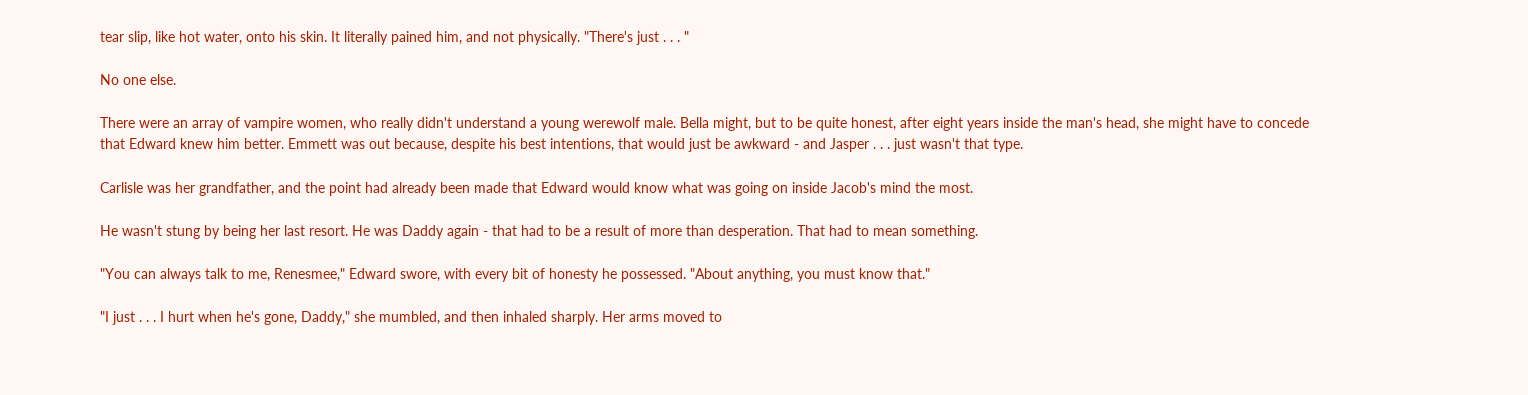tear slip, like hot water, onto his skin. It literally pained him, and not physically. "There's just . . . "

No one else.

There were an array of vampire women, who really didn't understand a young werewolf male. Bella might, but to be quite honest, after eight years inside the man's head, she might have to concede that Edward knew him better. Emmett was out because, despite his best intentions, that would just be awkward - and Jasper . . . just wasn't that type.

Carlisle was her grandfather, and the point had already been made that Edward would know what was going on inside Jacob's mind the most.

He wasn't stung by being her last resort. He was Daddy again - that had to be a result of more than desperation. That had to mean something.

"You can always talk to me, Renesmee," Edward swore, with every bit of honesty he possessed. "About anything, you must know that."

"I just . . . I hurt when he's gone, Daddy," she mumbled, and then inhaled sharply. Her arms moved to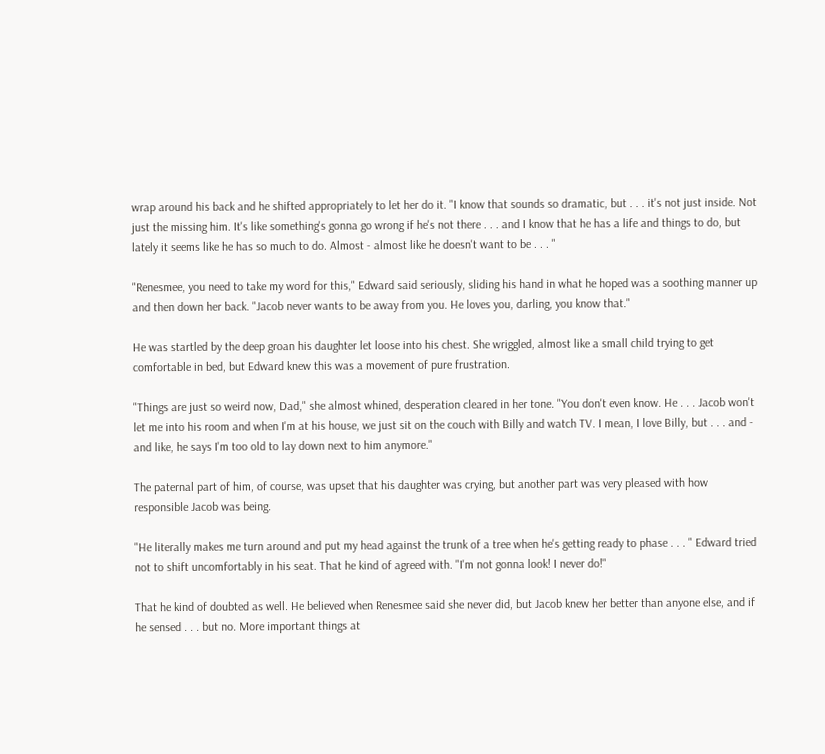wrap around his back and he shifted appropriately to let her do it. "I know that sounds so dramatic, but . . . it's not just inside. Not just the missing him. It's like something's gonna go wrong if he's not there . . . and I know that he has a life and things to do, but lately it seems like he has so much to do. Almost - almost like he doesn't want to be . . . "

"Renesmee, you need to take my word for this," Edward said seriously, sliding his hand in what he hoped was a soothing manner up and then down her back. "Jacob never wants to be away from you. He loves you, darling, you know that."

He was startled by the deep groan his daughter let loose into his chest. She wriggled, almost like a small child trying to get comfortable in bed, but Edward knew this was a movement of pure frustration.

"Things are just so weird now, Dad," she almost whined, desperation cleared in her tone. "You don't even know. He . . . Jacob won't let me into his room and when I'm at his house, we just sit on the couch with Billy and watch TV. I mean, I love Billy, but . . . and - and like, he says I'm too old to lay down next to him anymore."

The paternal part of him, of course, was upset that his daughter was crying, but another part was very pleased with how responsible Jacob was being.

"He literally makes me turn around and put my head against the trunk of a tree when he's getting ready to phase . . . " Edward tried not to shift uncomfortably in his seat. That he kind of agreed with. "I'm not gonna look! I never do!"

That he kind of doubted as well. He believed when Renesmee said she never did, but Jacob knew her better than anyone else, and if he sensed . . . but no. More important things at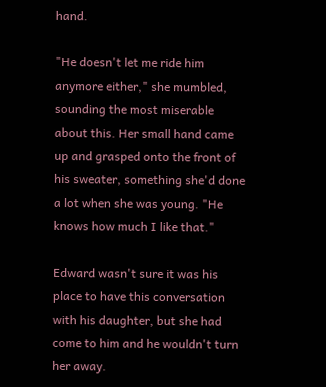hand.

"He doesn't let me ride him anymore either," she mumbled, sounding the most miserable about this. Her small hand came up and grasped onto the front of his sweater, something she'd done a lot when she was young. "He knows how much I like that."

Edward wasn't sure it was his place to have this conversation with his daughter, but she had come to him and he wouldn't turn her away.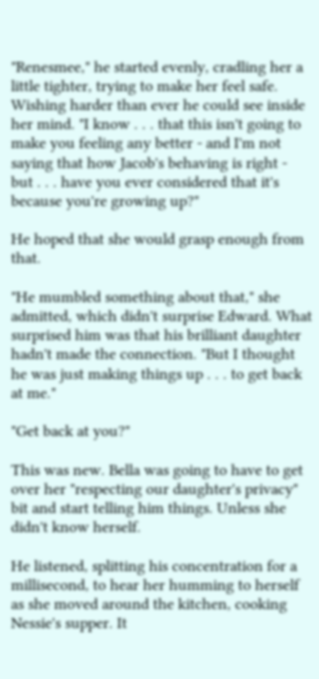"Renesmee," he started evenly, cradling her a little tighter, trying to make her feel safe. Wishing harder than ever he could see inside her mind. "I know . . . that this isn't going to make you feeling any better - and I'm not saying that how Jacob's behaving is right - but . . . have you ever considered that it's because you're growing up?"

He hoped that she would grasp enough from that.

"He mumbled something about that," she admitted, which didn't surprise Edward. What surprised him was that his brilliant daughter hadn't made the connection. "But I thought he was just making things up . . . to get back at me."

"Get back at you?"

This was new. Bella was going to have to get over her "respecting our daughter's privacy" bit and start telling him things. Unless she didn't know herself.

He listened, splitting his concentration for a millisecond, to hear her humming to herself as she moved around the kitchen, cooking Nessie's supper. It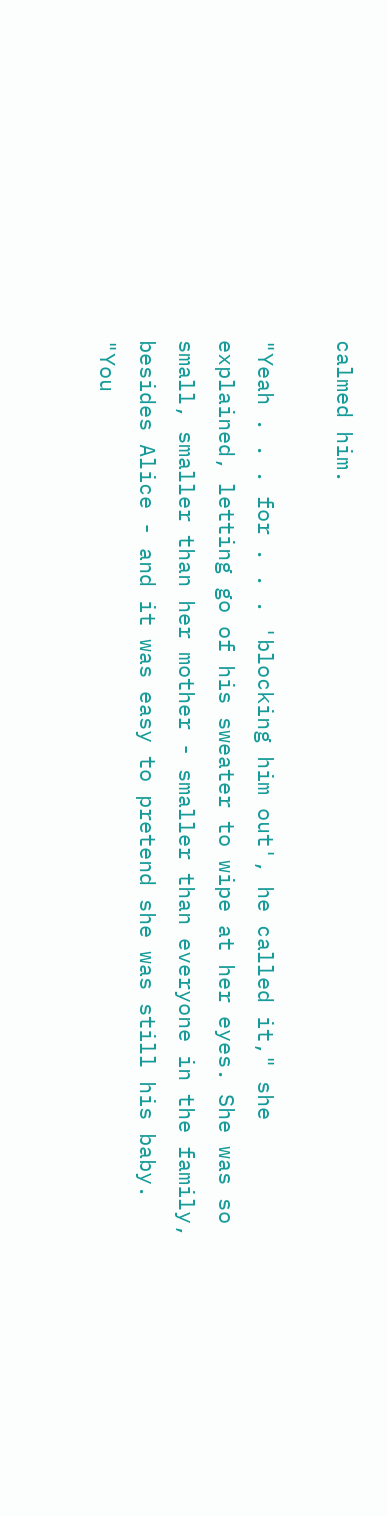calmed him.

"Yeah . . . for . . . 'blocking him out', he called it," she explained, letting go of his sweater to wipe at her eyes. She was so small, smaller than her mother - smaller than everyone in the family, besides Alice - and it was easy to pretend she was still his baby. "You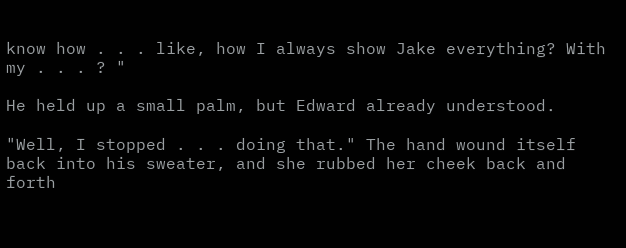know how . . . like, how I always show Jake everything? With my . . . ? "

He held up a small palm, but Edward already understood.

"Well, I stopped . . . doing that." The hand wound itself back into his sweater, and she rubbed her cheek back and forth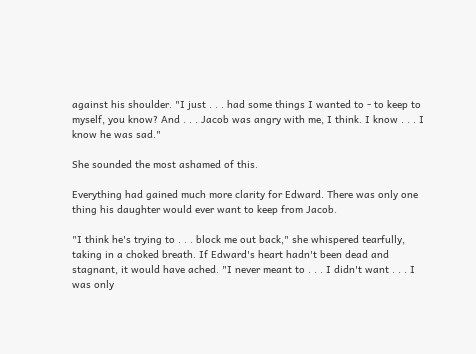against his shoulder. "I just . . . had some things I wanted to - to keep to myself, you know? And . . . Jacob was angry with me, I think. I know . . . I know he was sad."

She sounded the most ashamed of this.

Everything had gained much more clarity for Edward. There was only one thing his daughter would ever want to keep from Jacob.

"I think he's trying to . . . block me out back," she whispered tearfully, taking in a choked breath. If Edward's heart hadn't been dead and stagnant, it would have ached. "I never meant to . . . I didn't want . . . I was only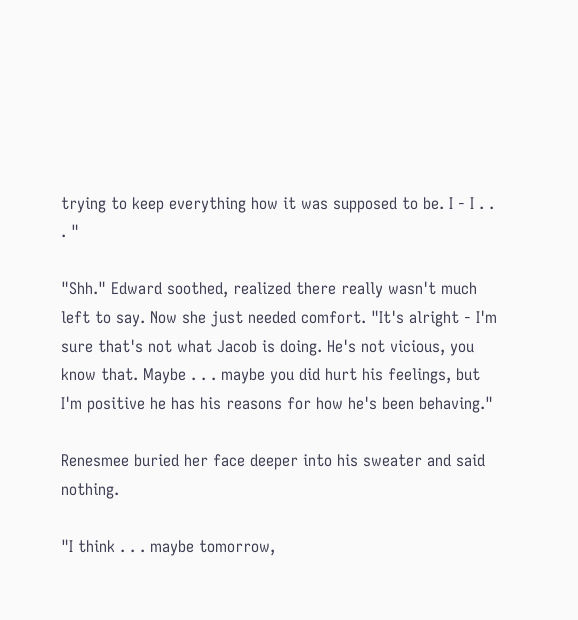trying to keep everything how it was supposed to be. I - I . . . "

"Shh." Edward soothed, realized there really wasn't much left to say. Now she just needed comfort. "It's alright - I'm sure that's not what Jacob is doing. He's not vicious, you know that. Maybe . . . maybe you did hurt his feelings, but I'm positive he has his reasons for how he's been behaving."

Renesmee buried her face deeper into his sweater and said nothing.

"I think . . . maybe tomorrow,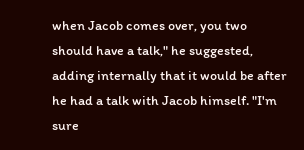when Jacob comes over, you two should have a talk," he suggested, adding internally that it would be after he had a talk with Jacob himself. "I'm sure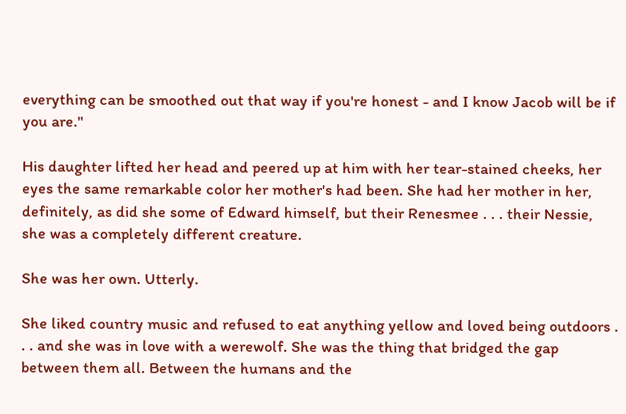everything can be smoothed out that way if you're honest - and I know Jacob will be if you are."

His daughter lifted her head and peered up at him with her tear-stained cheeks, her eyes the same remarkable color her mother's had been. She had her mother in her, definitely, as did she some of Edward himself, but their Renesmee . . . their Nessie, she was a completely different creature.

She was her own. Utterly.

She liked country music and refused to eat anything yellow and loved being outdoors . . . and she was in love with a werewolf. She was the thing that bridged the gap between them all. Between the humans and the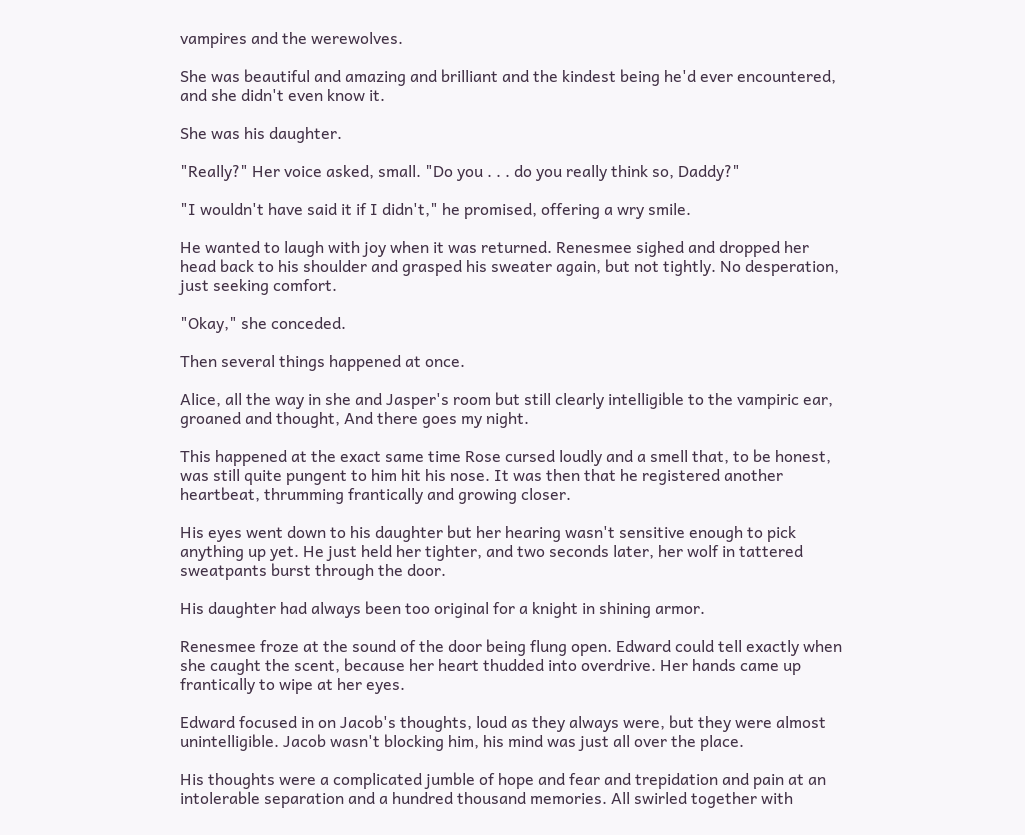vampires and the werewolves.

She was beautiful and amazing and brilliant and the kindest being he'd ever encountered, and she didn't even know it.

She was his daughter.

"Really?" Her voice asked, small. "Do you . . . do you really think so, Daddy?"

"I wouldn't have said it if I didn't," he promised, offering a wry smile.

He wanted to laugh with joy when it was returned. Renesmee sighed and dropped her head back to his shoulder and grasped his sweater again, but not tightly. No desperation, just seeking comfort.

"Okay," she conceded.

Then several things happened at once.

Alice, all the way in she and Jasper's room but still clearly intelligible to the vampiric ear, groaned and thought, And there goes my night.

This happened at the exact same time Rose cursed loudly and a smell that, to be honest, was still quite pungent to him hit his nose. It was then that he registered another heartbeat, thrumming frantically and growing closer.

His eyes went down to his daughter but her hearing wasn't sensitive enough to pick anything up yet. He just held her tighter, and two seconds later, her wolf in tattered sweatpants burst through the door.

His daughter had always been too original for a knight in shining armor.

Renesmee froze at the sound of the door being flung open. Edward could tell exactly when she caught the scent, because her heart thudded into overdrive. Her hands came up frantically to wipe at her eyes.

Edward focused in on Jacob's thoughts, loud as they always were, but they were almost unintelligible. Jacob wasn't blocking him, his mind was just all over the place.

His thoughts were a complicated jumble of hope and fear and trepidation and pain at an intolerable separation and a hundred thousand memories. All swirled together with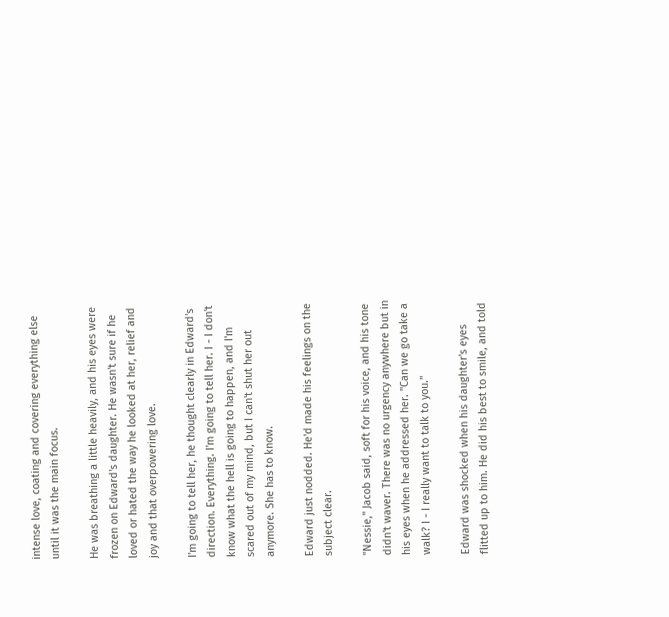intense love, coating and covering everything else until it was the main focus.

He was breathing a little heavily, and his eyes were frozen on Edward's daughter. He wasn't sure if he loved or hated the way he looked at her, relief and joy and that overpowering love.

I'm going to tell her, he thought clearly in Edward's direction. Everything. I'm going to tell her. I - I don't know what the hell is going to happen, and I'm scared out of my mind, but I can't shut her out anymore. She has to know.

Edward just nodded. He'd made his feelings on the subject clear.

"Nessie," Jacob said, soft for his voice, and his tone didn't waver. There was no urgency anywhere but in his eyes when he addressed her. "Can we go take a walk? I - I really want to talk to you."

Edward was shocked when his daughter's eyes flitted up to him. He did his best to smile, and told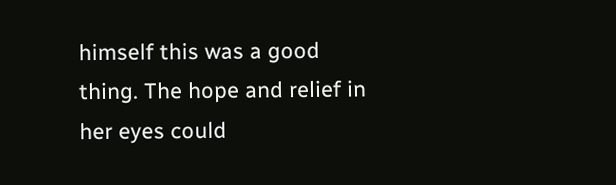himself this was a good thing. The hope and relief in her eyes could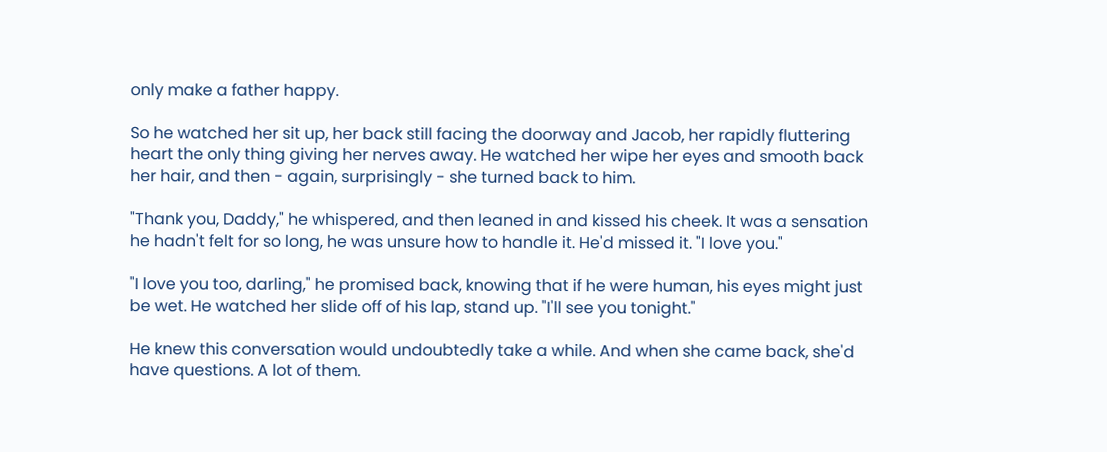only make a father happy.

So he watched her sit up, her back still facing the doorway and Jacob, her rapidly fluttering heart the only thing giving her nerves away. He watched her wipe her eyes and smooth back her hair, and then - again, surprisingly - she turned back to him.

"Thank you, Daddy," he whispered, and then leaned in and kissed his cheek. It was a sensation he hadn't felt for so long, he was unsure how to handle it. He'd missed it. "I love you."

"I love you too, darling," he promised back, knowing that if he were human, his eyes might just be wet. He watched her slide off of his lap, stand up. "I'll see you tonight."

He knew this conversation would undoubtedly take a while. And when she came back, she'd have questions. A lot of them.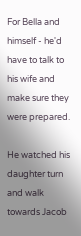For Bella and himself - he'd have to talk to his wife and make sure they were prepared.

He watched his daughter turn and walk towards Jacob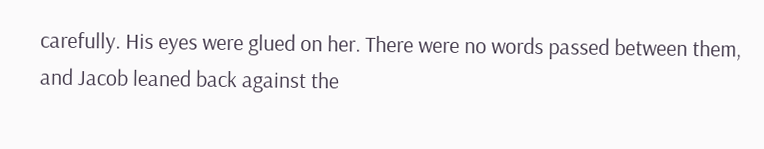carefully. His eyes were glued on her. There were no words passed between them, and Jacob leaned back against the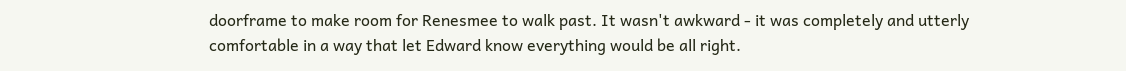doorframe to make room for Renesmee to walk past. It wasn't awkward - it was completely and utterly comfortable in a way that let Edward know everything would be all right.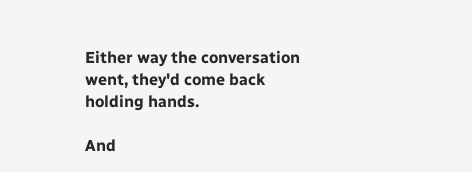Either way the conversation went, they'd come back holding hands.

And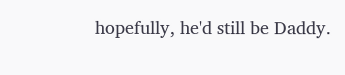hopefully, he'd still be Daddy.